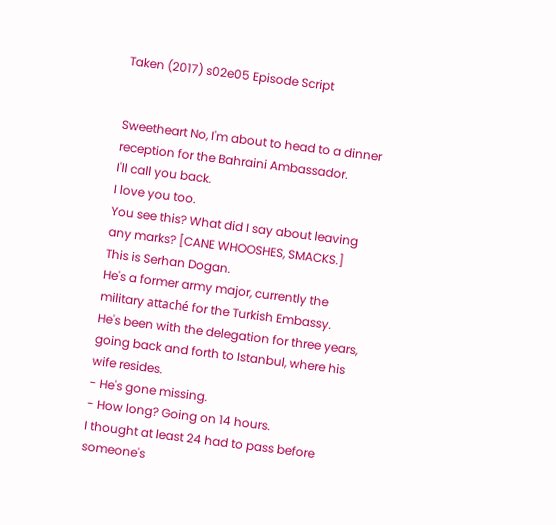Taken (2017) s02e05 Episode Script


Sweetheart No, I'm about to head to a dinner reception for the Bahraini Ambassador.
I'll call you back.
I love you too.
You see this? What did I say about leaving any marks? [CANE WHOOSHES, SMACKS.]
This is Serhan Dogan.
He's a former army major, currently the military attaché for the Turkish Embassy.
He's been with the delegation for three years, going back and forth to Istanbul, where his wife resides.
- He's gone missing.
- How long? Going on 14 hours.
I thought at least 24 had to pass before someone's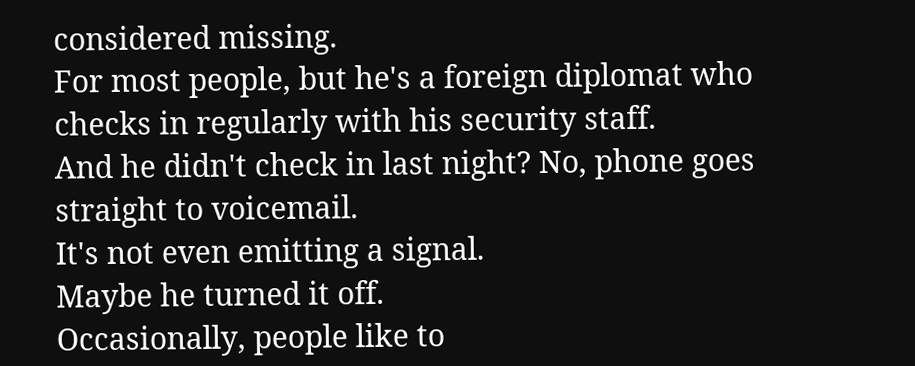considered missing.
For most people, but he's a foreign diplomat who checks in regularly with his security staff.
And he didn't check in last night? No, phone goes straight to voicemail.
It's not even emitting a signal.
Maybe he turned it off.
Occasionally, people like to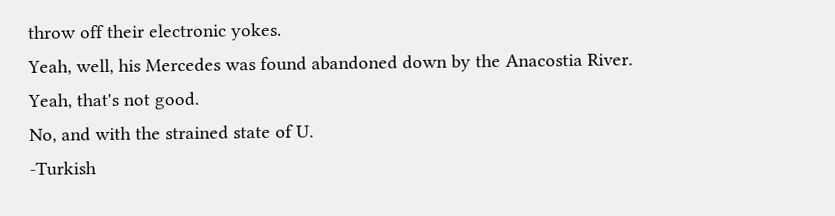throw off their electronic yokes.
Yeah, well, his Mercedes was found abandoned down by the Anacostia River.
Yeah, that's not good.
No, and with the strained state of U.
-Turkish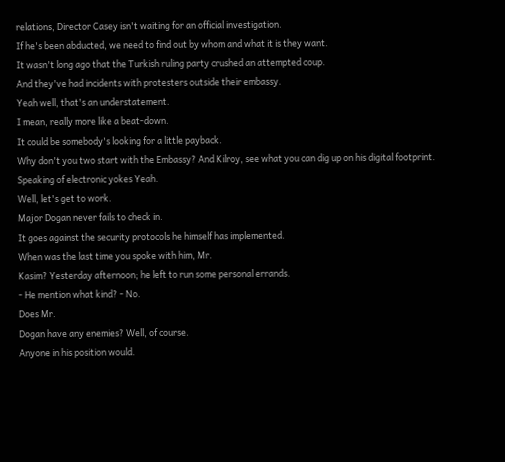relations, Director Casey isn't waiting for an official investigation.
If he's been abducted, we need to find out by whom and what it is they want.
It wasn't long ago that the Turkish ruling party crushed an attempted coup.
And they've had incidents with protesters outside their embassy.
Yeah well, that's an understatement.
I mean, really more like a beat-down.
It could be somebody's looking for a little payback.
Why don't you two start with the Embassy? And Kilroy, see what you can dig up on his digital footprint.
Speaking of electronic yokes Yeah.
Well, let's get to work.
Major Dogan never fails to check in.
It goes against the security protocols he himself has implemented.
When was the last time you spoke with him, Mr.
Kasim? Yesterday afternoon; he left to run some personal errands.
- He mention what kind? - No.
Does Mr.
Dogan have any enemies? Well, of course.
Anyone in his position would.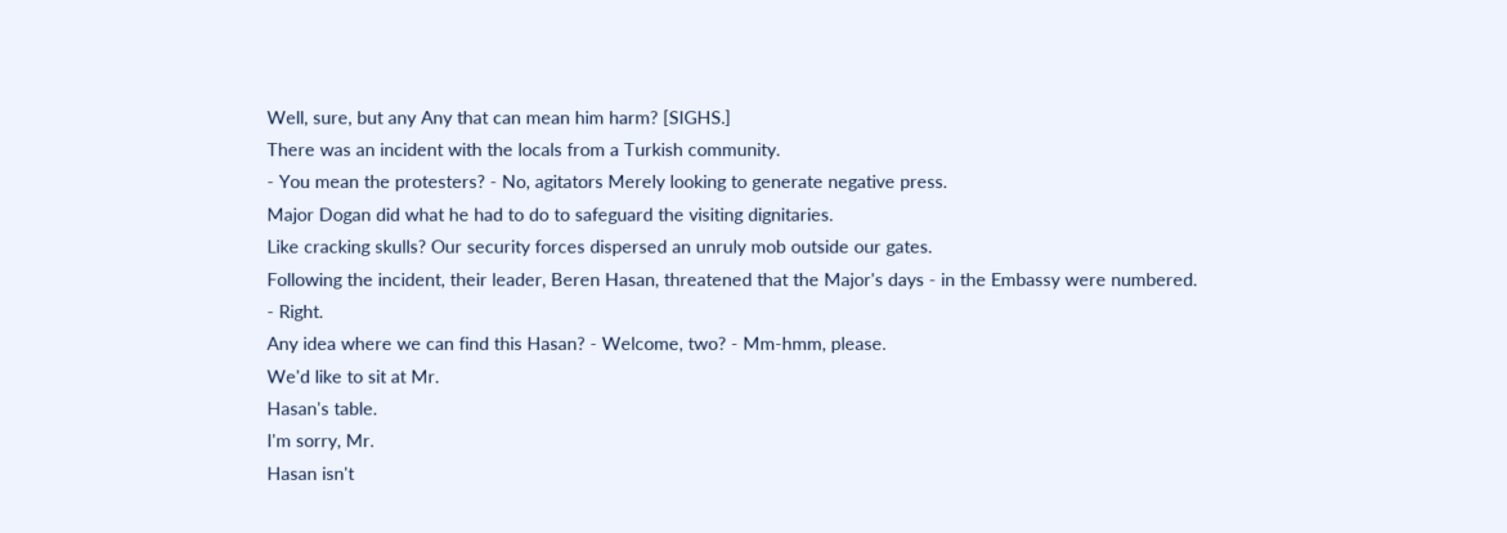Well, sure, but any Any that can mean him harm? [SIGHS.]
There was an incident with the locals from a Turkish community.
- You mean the protesters? - No, agitators Merely looking to generate negative press.
Major Dogan did what he had to do to safeguard the visiting dignitaries.
Like cracking skulls? Our security forces dispersed an unruly mob outside our gates.
Following the incident, their leader, Beren Hasan, threatened that the Major's days - in the Embassy were numbered.
- Right.
Any idea where we can find this Hasan? - Welcome, two? - Mm-hmm, please.
We'd like to sit at Mr.
Hasan's table.
I'm sorry, Mr.
Hasan isn't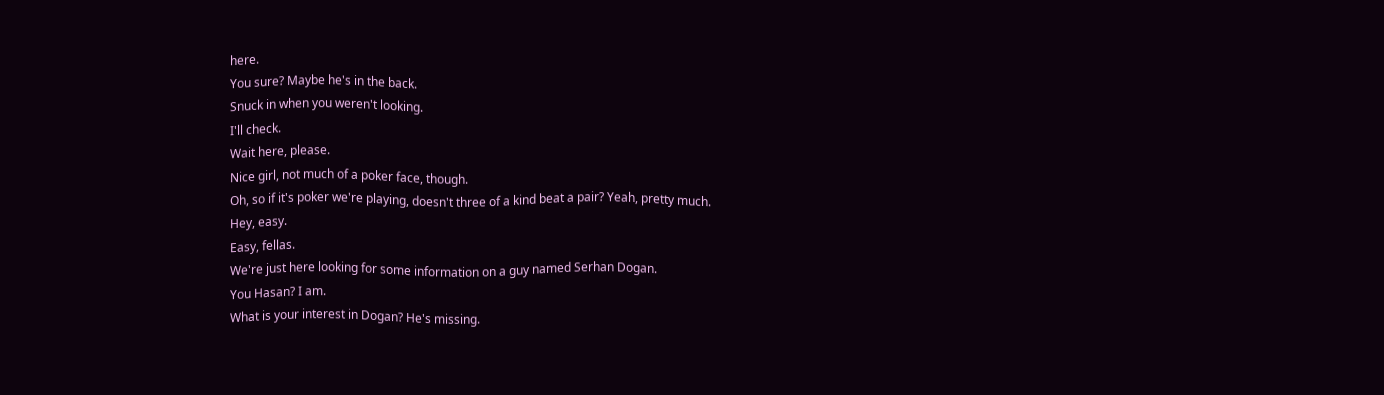here.
You sure? Maybe he's in the back.
Snuck in when you weren't looking.
I'll check.
Wait here, please.
Nice girl, not much of a poker face, though.
Oh, so if it's poker we're playing, doesn't three of a kind beat a pair? Yeah, pretty much.
Hey, easy.
Easy, fellas.
We're just here looking for some information on a guy named Serhan Dogan.
You Hasan? I am.
What is your interest in Dogan? He's missing.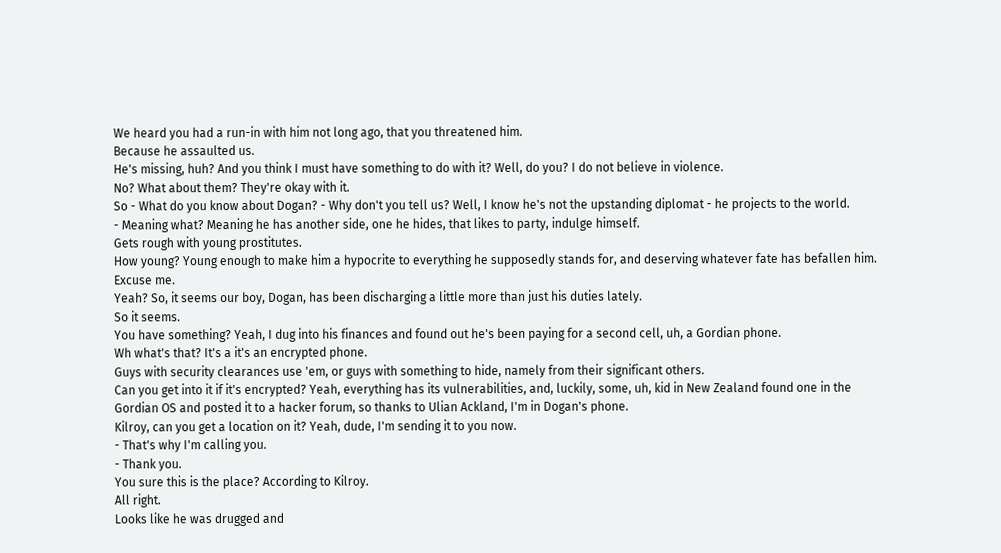We heard you had a run-in with him not long ago, that you threatened him.
Because he assaulted us.
He's missing, huh? And you think I must have something to do with it? Well, do you? I do not believe in violence.
No? What about them? They're okay with it.
So - What do you know about Dogan? - Why don't you tell us? Well, I know he's not the upstanding diplomat - he projects to the world.
- Meaning what? Meaning he has another side, one he hides, that likes to party, indulge himself.
Gets rough with young prostitutes.
How young? Young enough to make him a hypocrite to everything he supposedly stands for, and deserving whatever fate has befallen him.
Excuse me.
Yeah? So, it seems our boy, Dogan, has been discharging a little more than just his duties lately.
So it seems.
You have something? Yeah, I dug into his finances and found out he's been paying for a second cell, uh, a Gordian phone.
Wh what's that? It's a it's an encrypted phone.
Guys with security clearances use 'em, or guys with something to hide, namely from their significant others.
Can you get into it if it's encrypted? Yeah, everything has its vulnerabilities, and, luckily, some, uh, kid in New Zealand found one in the Gordian OS and posted it to a hacker forum, so thanks to Ulian Ackland, I'm in Dogan's phone.
Kilroy, can you get a location on it? Yeah, dude, I'm sending it to you now.
- That's why I'm calling you.
- Thank you.
You sure this is the place? According to Kilroy.
All right.
Looks like he was drugged and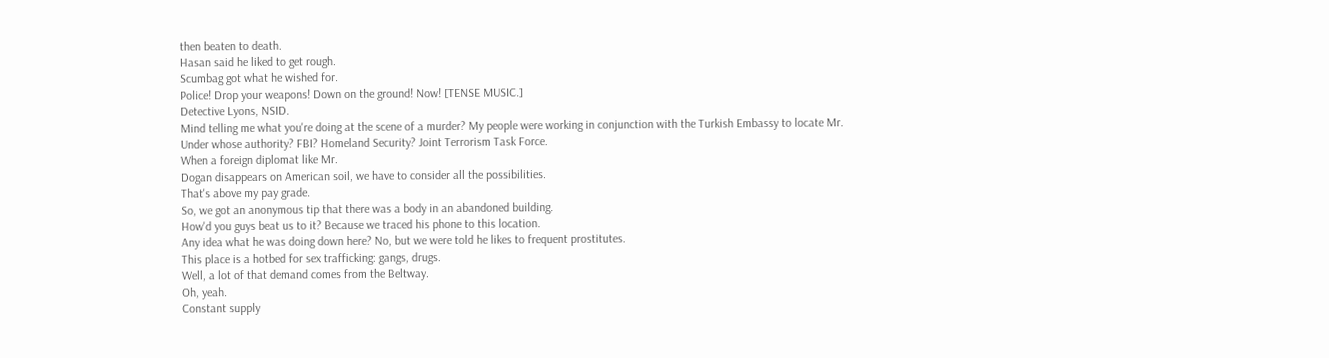then beaten to death.
Hasan said he liked to get rough.
Scumbag got what he wished for.
Police! Drop your weapons! Down on the ground! Now! [TENSE MUSIC.]
Detective Lyons, NSID.
Mind telling me what you're doing at the scene of a murder? My people were working in conjunction with the Turkish Embassy to locate Mr.
Under whose authority? FBI? Homeland Security? Joint Terrorism Task Force.
When a foreign diplomat like Mr.
Dogan disappears on American soil, we have to consider all the possibilities.
That's above my pay grade.
So, we got an anonymous tip that there was a body in an abandoned building.
How'd you guys beat us to it? Because we traced his phone to this location.
Any idea what he was doing down here? No, but we were told he likes to frequent prostitutes.
This place is a hotbed for sex trafficking: gangs, drugs.
Well, a lot of that demand comes from the Beltway.
Oh, yeah.
Constant supply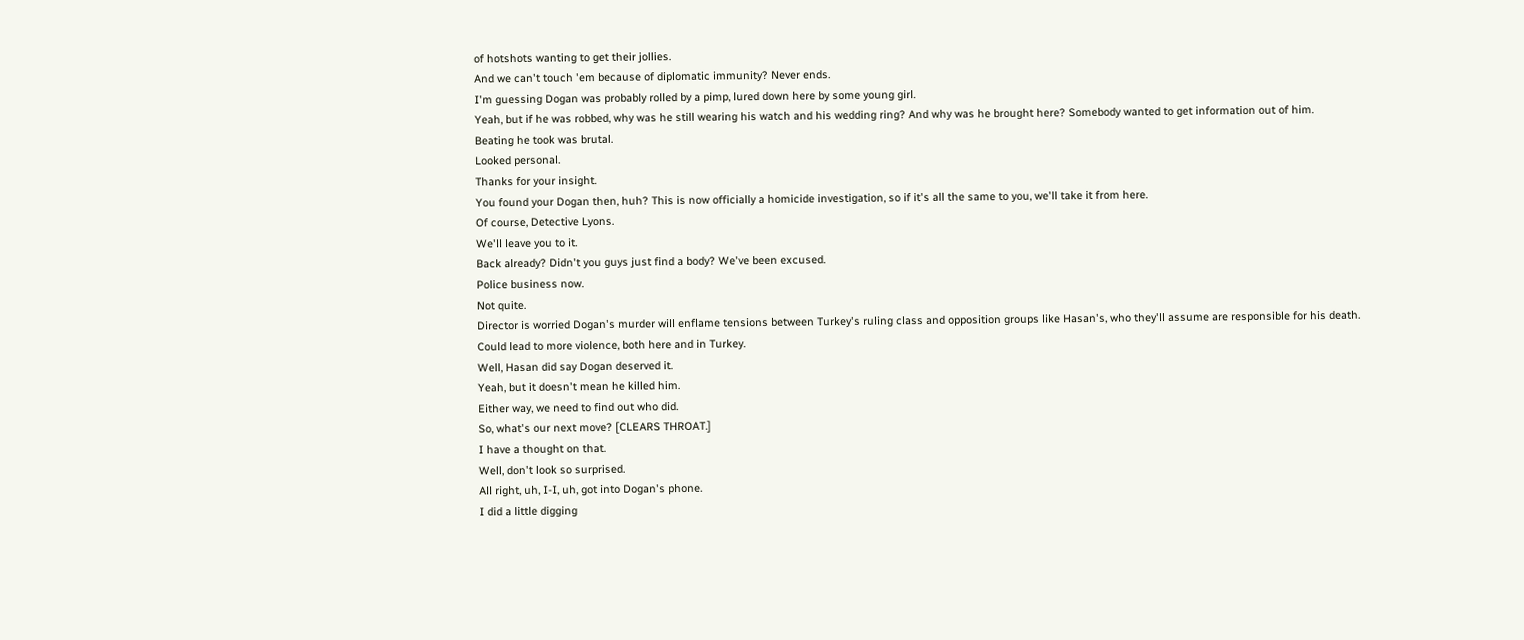of hotshots wanting to get their jollies.
And we can't touch 'em because of diplomatic immunity? Never ends.
I'm guessing Dogan was probably rolled by a pimp, lured down here by some young girl.
Yeah, but if he was robbed, why was he still wearing his watch and his wedding ring? And why was he brought here? Somebody wanted to get information out of him.
Beating he took was brutal.
Looked personal.
Thanks for your insight.
You found your Dogan then, huh? This is now officially a homicide investigation, so if it's all the same to you, we'll take it from here.
Of course, Detective Lyons.
We'll leave you to it.
Back already? Didn't you guys just find a body? We've been excused.
Police business now.
Not quite.
Director is worried Dogan's murder will enflame tensions between Turkey's ruling class and opposition groups like Hasan's, who they'll assume are responsible for his death.
Could lead to more violence, both here and in Turkey.
Well, Hasan did say Dogan deserved it.
Yeah, but it doesn't mean he killed him.
Either way, we need to find out who did.
So, what's our next move? [CLEARS THROAT.]
I have a thought on that.
Well, don't look so surprised.
All right, uh, I-I, uh, got into Dogan's phone.
I did a little digging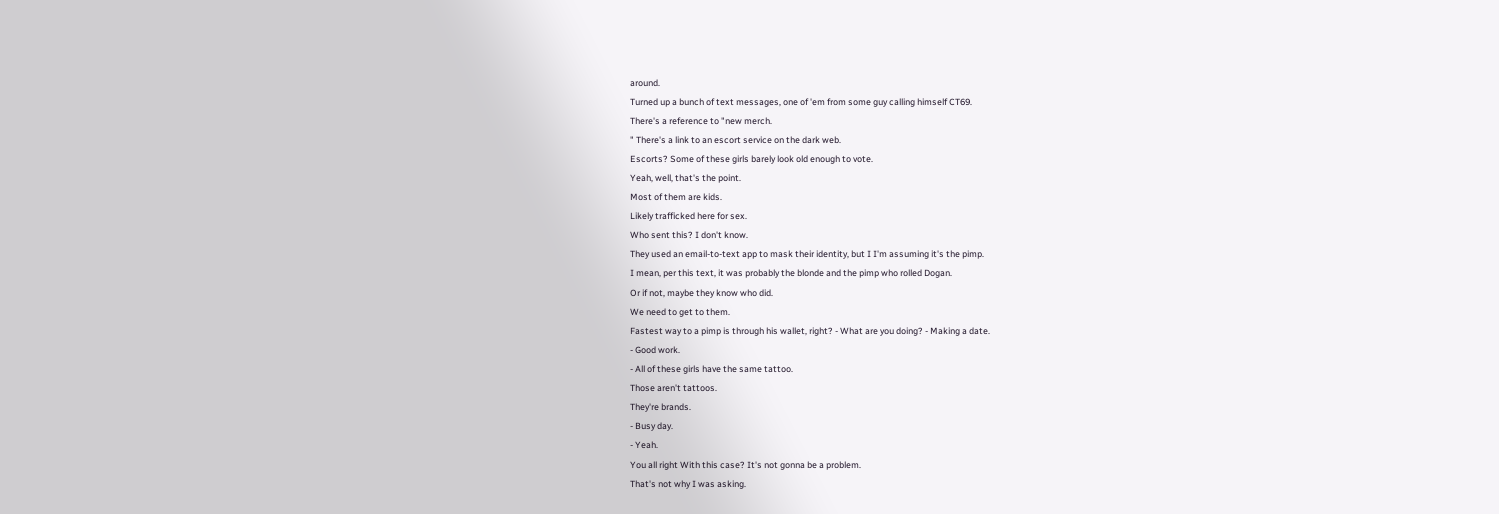around.
Turned up a bunch of text messages, one of 'em from some guy calling himself CT69.
There's a reference to "new merch.
" There's a link to an escort service on the dark web.
Escorts? Some of these girls barely look old enough to vote.
Yeah, well, that's the point.
Most of them are kids.
Likely trafficked here for sex.
Who sent this? I don't know.
They used an email-to-text app to mask their identity, but I I'm assuming it's the pimp.
I mean, per this text, it was probably the blonde and the pimp who rolled Dogan.
Or if not, maybe they know who did.
We need to get to them.
Fastest way to a pimp is through his wallet, right? - What are you doing? - Making a date.
- Good work.
- All of these girls have the same tattoo.
Those aren't tattoos.
They're brands.
- Busy day.
- Yeah.
You all right With this case? It's not gonna be a problem.
That's not why I was asking.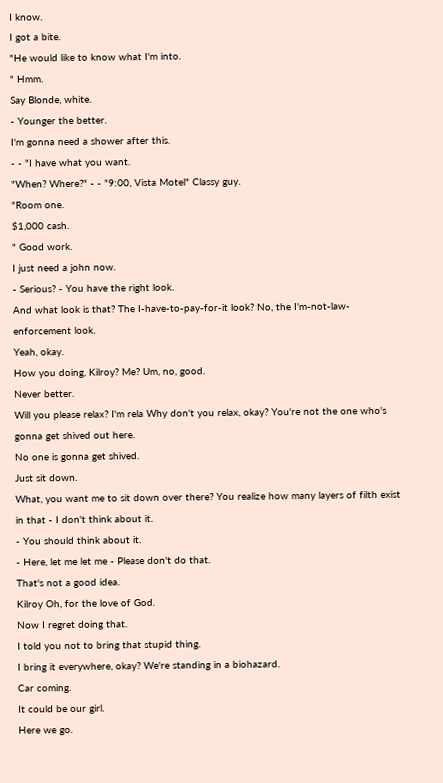I know.
I got a bite.
"He would like to know what I'm into.
" Hmm.
Say Blonde, white.
- Younger the better.
I'm gonna need a shower after this.
- - "I have what you want.
"When? Where?" - - "9:00, Vista Motel" Classy guy.
"Room one.
$1,000 cash.
" Good work.
I just need a john now.
- Serious? - You have the right look.
And what look is that? The I-have-to-pay-for-it look? No, the I'm-not-law-enforcement look.
Yeah, okay.
How you doing, Kilroy? Me? Um, no, good.
Never better.
Will you please relax? I'm rela Why don't you relax, okay? You're not the one who's gonna get shived out here.
No one is gonna get shived.
Just sit down.
What, you want me to sit down over there? You realize how many layers of filth exist in that - I don't think about it.
- You should think about it.
- Here, let me let me - Please don't do that.
That's not a good idea.
Kilroy Oh, for the love of God.
Now I regret doing that.
I told you not to bring that stupid thing.
I bring it everywhere, okay? We're standing in a biohazard.
Car coming.
It could be our girl.
Here we go.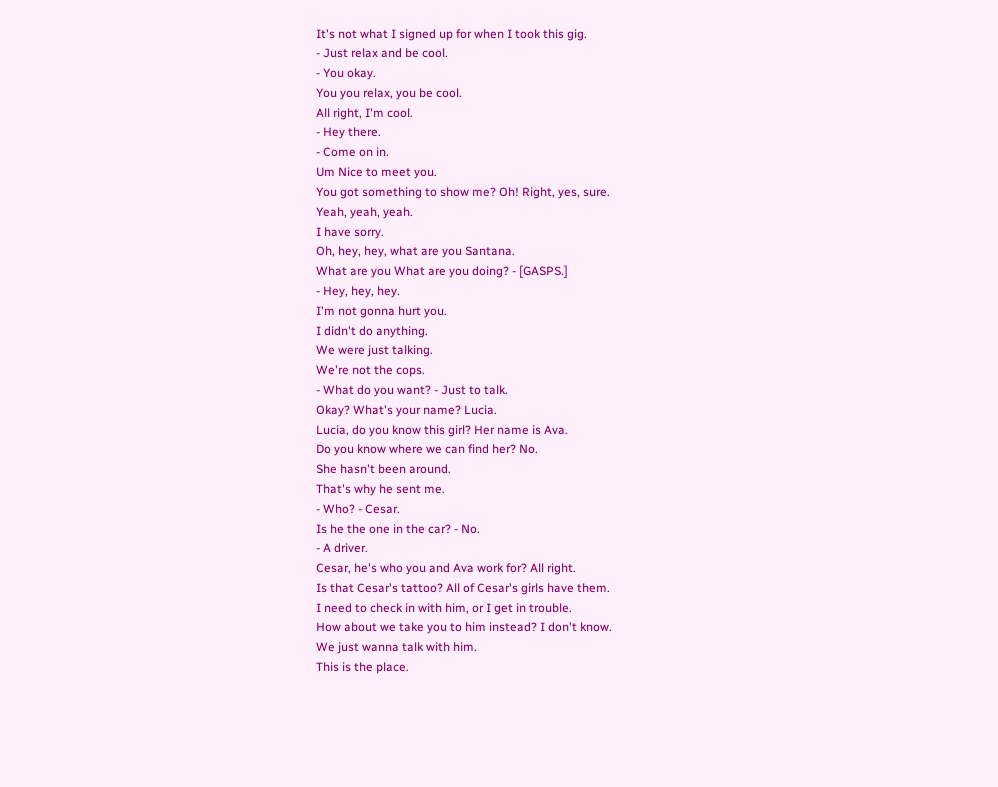It's not what I signed up for when I took this gig.
- Just relax and be cool.
- You okay.
You you relax, you be cool.
All right, I'm cool.
- Hey there.
- Come on in.
Um Nice to meet you.
You got something to show me? Oh! Right, yes, sure.
Yeah, yeah, yeah.
I have sorry.
Oh, hey, hey, what are you Santana.
What are you What are you doing? - [GASPS.]
- Hey, hey, hey.
I'm not gonna hurt you.
I didn't do anything.
We were just talking.
We're not the cops.
- What do you want? - Just to talk.
Okay? What's your name? Lucia.
Lucia, do you know this girl? Her name is Ava.
Do you know where we can find her? No.
She hasn't been around.
That's why he sent me.
- Who? - Cesar.
Is he the one in the car? - No.
- A driver.
Cesar, he's who you and Ava work for? All right.
Is that Cesar's tattoo? All of Cesar's girls have them.
I need to check in with him, or I get in trouble.
How about we take you to him instead? I don't know.
We just wanna talk with him.
This is the place.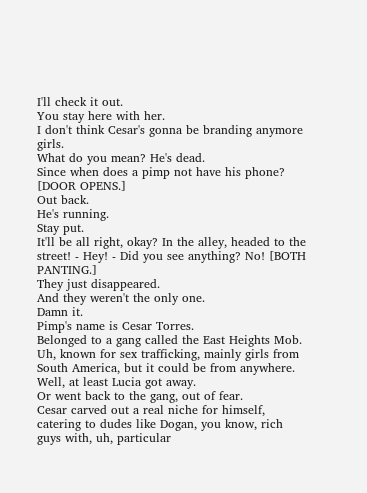I'll check it out.
You stay here with her.
I don't think Cesar's gonna be branding anymore girls.
What do you mean? He's dead.
Since when does a pimp not have his phone? [DOOR OPENS.]
Out back.
He's running.
Stay put.
It'll be all right, okay? In the alley, headed to the street! - Hey! - Did you see anything? No! [BOTH PANTING.]
They just disappeared.
And they weren't the only one.
Damn it.
Pimp's name is Cesar Torres.
Belonged to a gang called the East Heights Mob.
Uh, known for sex trafficking, mainly girls from South America, but it could be from anywhere.
Well, at least Lucia got away.
Or went back to the gang, out of fear.
Cesar carved out a real niche for himself, catering to dudes like Dogan, you know, rich guys with, uh, particular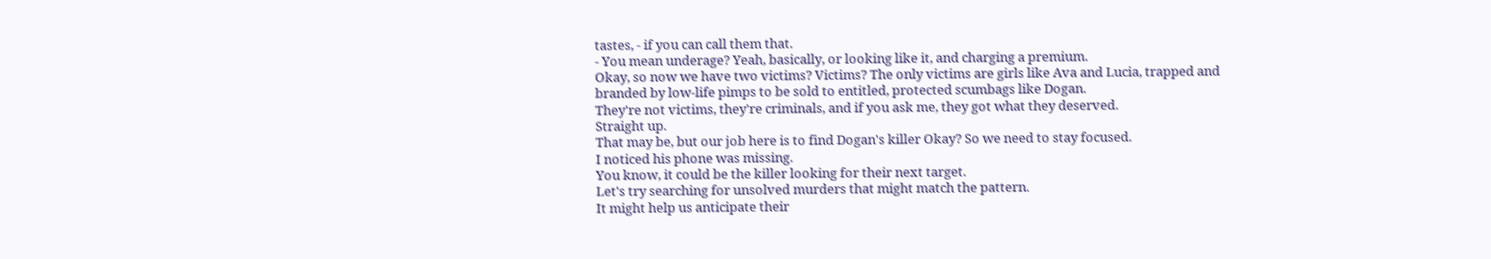tastes, - if you can call them that.
- You mean underage? Yeah, basically, or looking like it, and charging a premium.
Okay, so now we have two victims? Victims? The only victims are girls like Ava and Lucia, trapped and branded by low-life pimps to be sold to entitled, protected scumbags like Dogan.
They're not victims, they're criminals, and if you ask me, they got what they deserved.
Straight up.
That may be, but our job here is to find Dogan's killer Okay? So we need to stay focused.
I noticed his phone was missing.
You know, it could be the killer looking for their next target.
Let's try searching for unsolved murders that might match the pattern.
It might help us anticipate their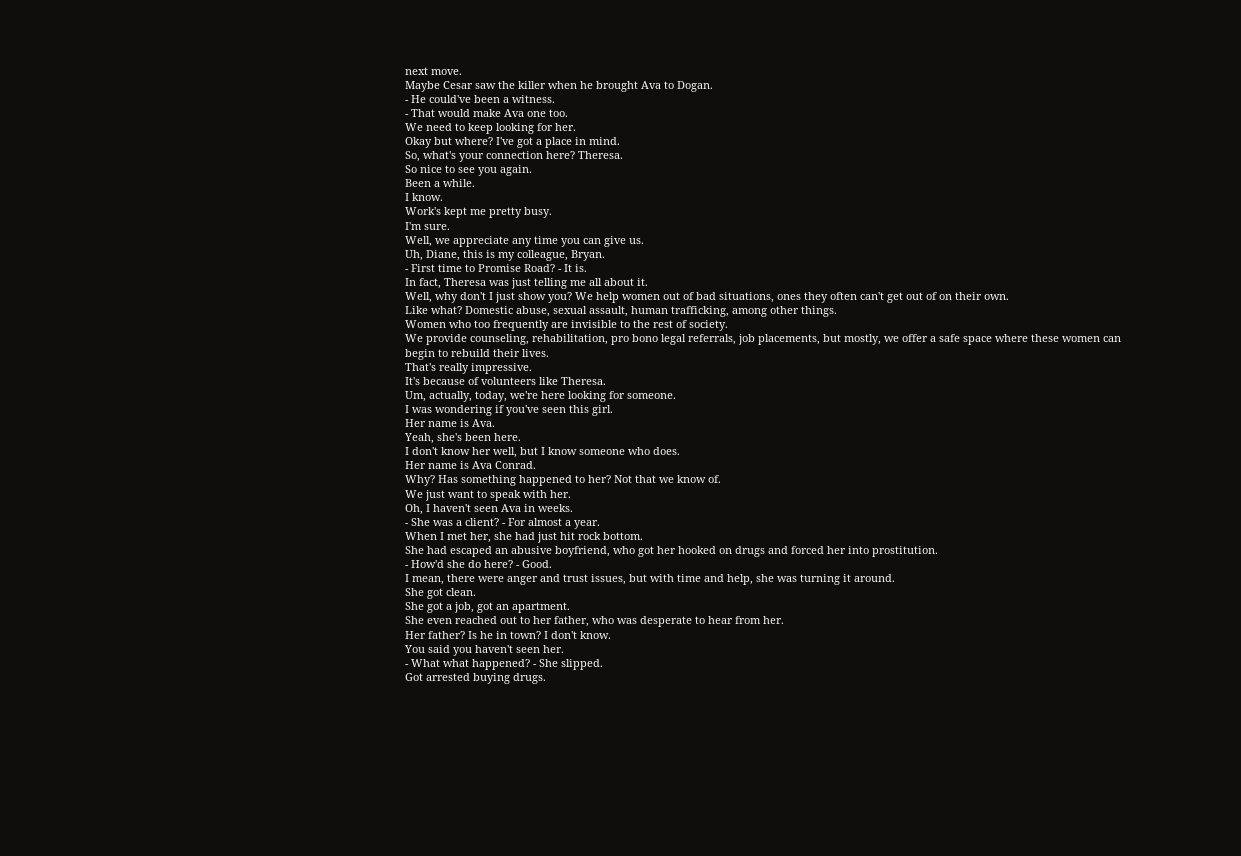next move.
Maybe Cesar saw the killer when he brought Ava to Dogan.
- He could've been a witness.
- That would make Ava one too.
We need to keep looking for her.
Okay but where? I've got a place in mind.
So, what's your connection here? Theresa.
So nice to see you again.
Been a while.
I know.
Work's kept me pretty busy.
I'm sure.
Well, we appreciate any time you can give us.
Uh, Diane, this is my colleague, Bryan.
- First time to Promise Road? - It is.
In fact, Theresa was just telling me all about it.
Well, why don't I just show you? We help women out of bad situations, ones they often can't get out of on their own.
Like what? Domestic abuse, sexual assault, human trafficking, among other things.
Women who too frequently are invisible to the rest of society.
We provide counseling, rehabilitation, pro bono legal referrals, job placements, but mostly, we offer a safe space where these women can begin to rebuild their lives.
That's really impressive.
It's because of volunteers like Theresa.
Um, actually, today, we're here looking for someone.
I was wondering if you've seen this girl.
Her name is Ava.
Yeah, she's been here.
I don't know her well, but I know someone who does.
Her name is Ava Conrad.
Why? Has something happened to her? Not that we know of.
We just want to speak with her.
Oh, I haven't seen Ava in weeks.
- She was a client? - For almost a year.
When I met her, she had just hit rock bottom.
She had escaped an abusive boyfriend, who got her hooked on drugs and forced her into prostitution.
- How'd she do here? - Good.
I mean, there were anger and trust issues, but with time and help, she was turning it around.
She got clean.
She got a job, got an apartment.
She even reached out to her father, who was desperate to hear from her.
Her father? Is he in town? I don't know.
You said you haven't seen her.
- What what happened? - She slipped.
Got arrested buying drugs.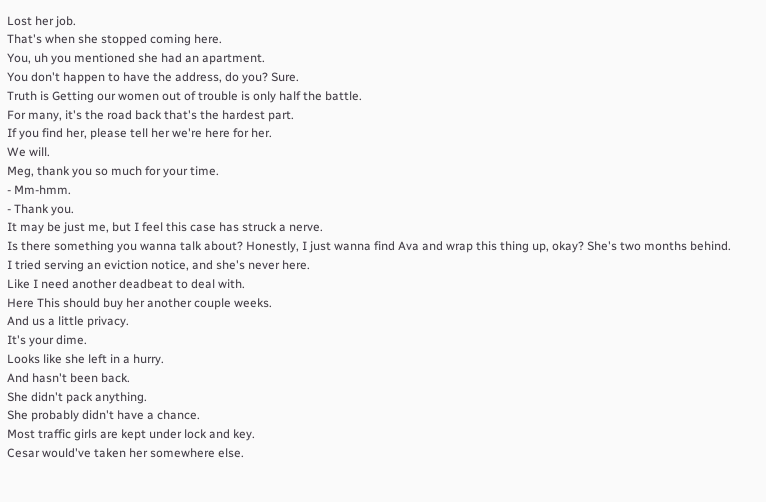Lost her job.
That's when she stopped coming here.
You, uh you mentioned she had an apartment.
You don't happen to have the address, do you? Sure.
Truth is Getting our women out of trouble is only half the battle.
For many, it's the road back that's the hardest part.
If you find her, please tell her we're here for her.
We will.
Meg, thank you so much for your time.
- Mm-hmm.
- Thank you.
It may be just me, but I feel this case has struck a nerve.
Is there something you wanna talk about? Honestly, I just wanna find Ava and wrap this thing up, okay? She's two months behind.
I tried serving an eviction notice, and she's never here.
Like I need another deadbeat to deal with.
Here This should buy her another couple weeks.
And us a little privacy.
It's your dime.
Looks like she left in a hurry.
And hasn't been back.
She didn't pack anything.
She probably didn't have a chance.
Most traffic girls are kept under lock and key.
Cesar would've taken her somewhere else.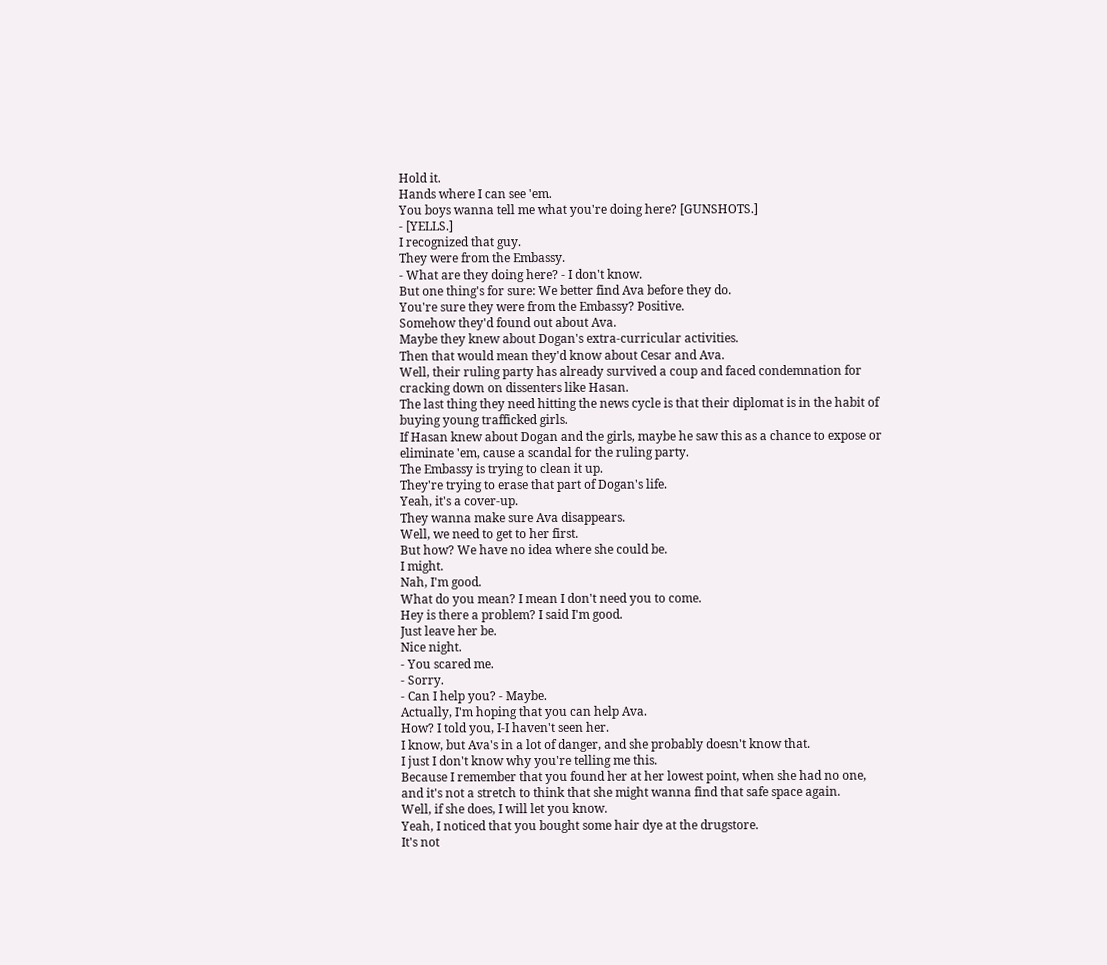Hold it.
Hands where I can see 'em.
You boys wanna tell me what you're doing here? [GUNSHOTS.]
- [YELLS.]
I recognized that guy.
They were from the Embassy.
- What are they doing here? - I don't know.
But one thing's for sure: We better find Ava before they do.
You're sure they were from the Embassy? Positive.
Somehow they'd found out about Ava.
Maybe they knew about Dogan's extra-curricular activities.
Then that would mean they'd know about Cesar and Ava.
Well, their ruling party has already survived a coup and faced condemnation for cracking down on dissenters like Hasan.
The last thing they need hitting the news cycle is that their diplomat is in the habit of buying young trafficked girls.
If Hasan knew about Dogan and the girls, maybe he saw this as a chance to expose or eliminate 'em, cause a scandal for the ruling party.
The Embassy is trying to clean it up.
They're trying to erase that part of Dogan's life.
Yeah, it's a cover-up.
They wanna make sure Ava disappears.
Well, we need to get to her first.
But how? We have no idea where she could be.
I might.
Nah, I'm good.
What do you mean? I mean I don't need you to come.
Hey is there a problem? I said I'm good.
Just leave her be.
Nice night.
- You scared me.
- Sorry.
- Can I help you? - Maybe.
Actually, I'm hoping that you can help Ava.
How? I told you, I-I haven't seen her.
I know, but Ava's in a lot of danger, and she probably doesn't know that.
I just I don't know why you're telling me this.
Because I remember that you found her at her lowest point, when she had no one, and it's not a stretch to think that she might wanna find that safe space again.
Well, if she does, I will let you know.
Yeah, I noticed that you bought some hair dye at the drugstore.
It's not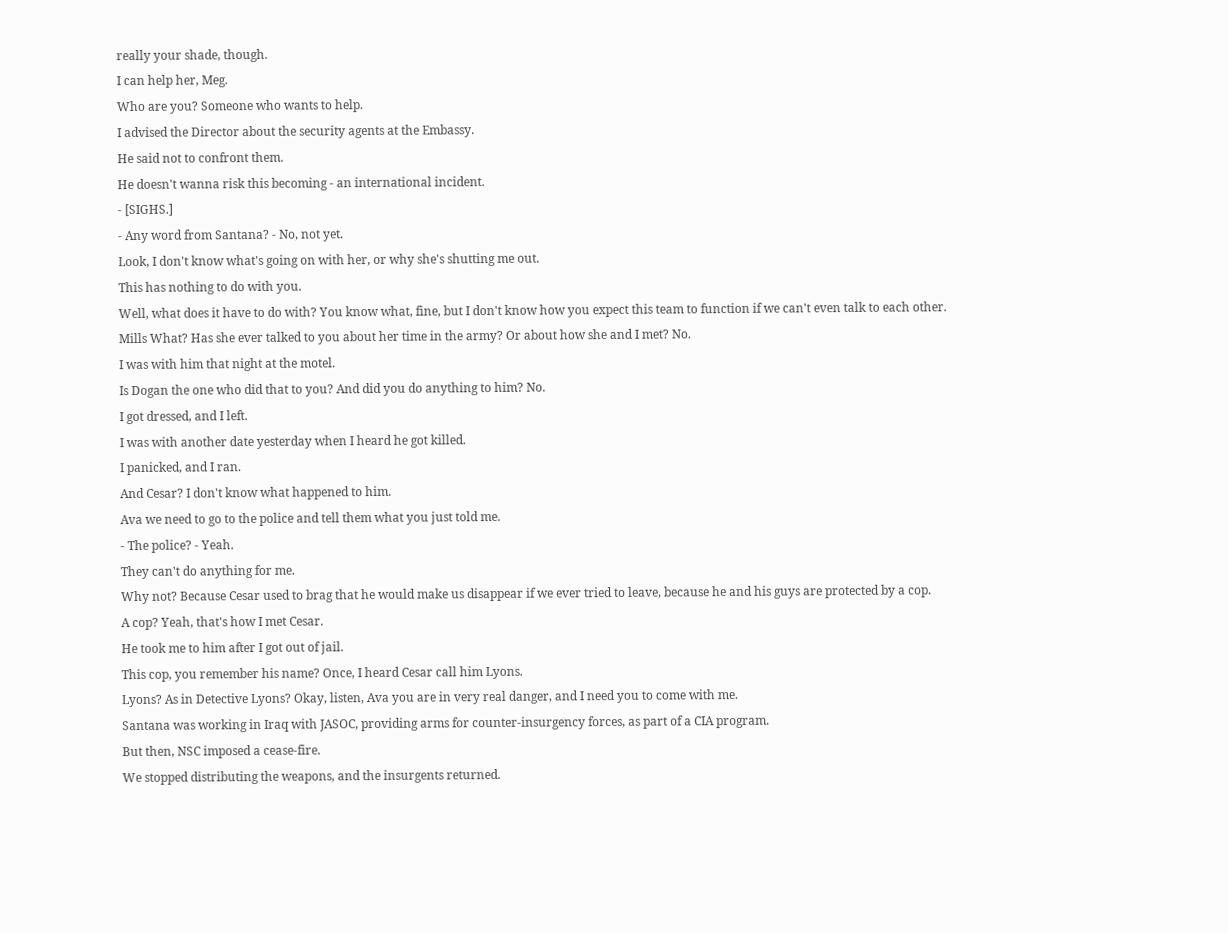really your shade, though.
I can help her, Meg.
Who are you? Someone who wants to help.
I advised the Director about the security agents at the Embassy.
He said not to confront them.
He doesn't wanna risk this becoming - an international incident.
- [SIGHS.]
- Any word from Santana? - No, not yet.
Look, I don't know what's going on with her, or why she's shutting me out.
This has nothing to do with you.
Well, what does it have to do with? You know what, fine, but I don't know how you expect this team to function if we can't even talk to each other.
Mills What? Has she ever talked to you about her time in the army? Or about how she and I met? No.
I was with him that night at the motel.
Is Dogan the one who did that to you? And did you do anything to him? No.
I got dressed, and I left.
I was with another date yesterday when I heard he got killed.
I panicked, and I ran.
And Cesar? I don't know what happened to him.
Ava we need to go to the police and tell them what you just told me.
- The police? - Yeah.
They can't do anything for me.
Why not? Because Cesar used to brag that he would make us disappear if we ever tried to leave, because he and his guys are protected by a cop.
A cop? Yeah, that's how I met Cesar.
He took me to him after I got out of jail.
This cop, you remember his name? Once, I heard Cesar call him Lyons.
Lyons? As in Detective Lyons? Okay, listen, Ava you are in very real danger, and I need you to come with me.
Santana was working in Iraq with JASOC, providing arms for counter-insurgency forces, as part of a CIA program.
But then, NSC imposed a cease-fire.
We stopped distributing the weapons, and the insurgents returned.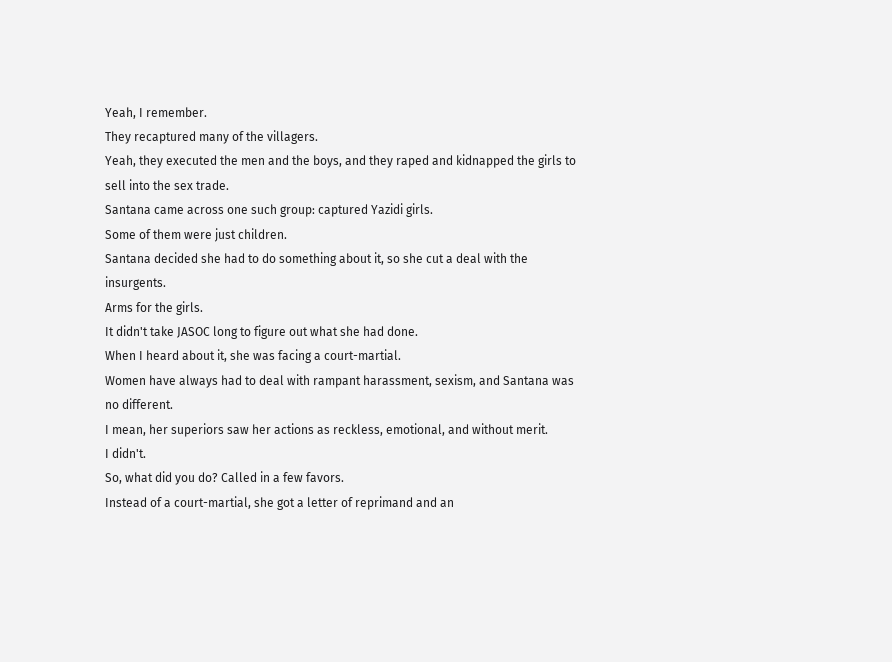Yeah, I remember.
They recaptured many of the villagers.
Yeah, they executed the men and the boys, and they raped and kidnapped the girls to sell into the sex trade.
Santana came across one such group: captured Yazidi girls.
Some of them were just children.
Santana decided she had to do something about it, so she cut a deal with the insurgents.
Arms for the girls.
It didn't take JASOC long to figure out what she had done.
When I heard about it, she was facing a court-martial.
Women have always had to deal with rampant harassment, sexism, and Santana was no different.
I mean, her superiors saw her actions as reckless, emotional, and without merit.
I didn't.
So, what did you do? Called in a few favors.
Instead of a court-martial, she got a letter of reprimand and an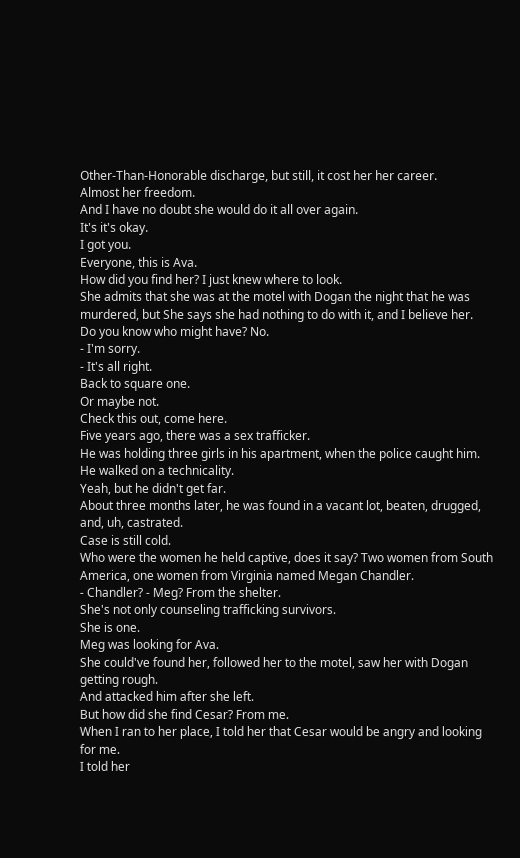Other-Than-Honorable discharge, but still, it cost her her career.
Almost her freedom.
And I have no doubt she would do it all over again.
It's it's okay.
I got you.
Everyone, this is Ava.
How did you find her? I just knew where to look.
She admits that she was at the motel with Dogan the night that he was murdered, but She says she had nothing to do with it, and I believe her.
Do you know who might have? No.
- I'm sorry.
- It's all right.
Back to square one.
Or maybe not.
Check this out, come here.
Five years ago, there was a sex trafficker.
He was holding three girls in his apartment, when the police caught him.
He walked on a technicality.
Yeah, but he didn't get far.
About three months later, he was found in a vacant lot, beaten, drugged, and, uh, castrated.
Case is still cold.
Who were the women he held captive, does it say? Two women from South America, one women from Virginia named Megan Chandler.
- Chandler? - Meg? From the shelter.
She's not only counseling trafficking survivors.
She is one.
Meg was looking for Ava.
She could've found her, followed her to the motel, saw her with Dogan getting rough.
And attacked him after she left.
But how did she find Cesar? From me.
When I ran to her place, I told her that Cesar would be angry and looking for me.
I told her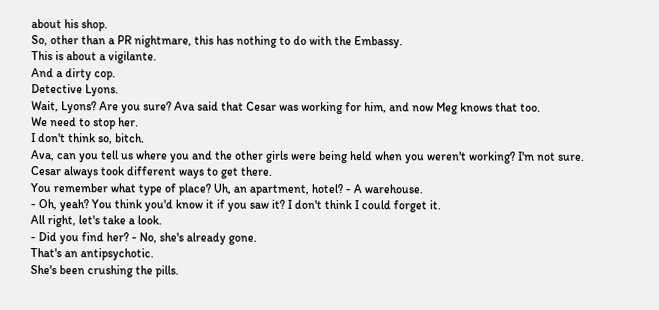about his shop.
So, other than a PR nightmare, this has nothing to do with the Embassy.
This is about a vigilante.
And a dirty cop.
Detective Lyons.
Wait, Lyons? Are you sure? Ava said that Cesar was working for him, and now Meg knows that too.
We need to stop her.
I don't think so, bitch.
Ava, can you tell us where you and the other girls were being held when you weren't working? I'm not sure.
Cesar always took different ways to get there.
You remember what type of place? Uh, an apartment, hotel? - A warehouse.
- Oh, yeah? You think you'd know it if you saw it? I don't think I could forget it.
All right, let's take a look.
- Did you find her? - No, she's already gone.
That's an antipsychotic.
She's been crushing the pills.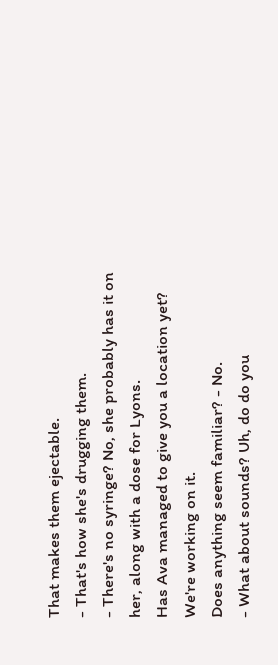That makes them ejectable.
- That's how she's drugging them.
- There's no syringe? No, she probably has it on her, along with a dose for Lyons.
Has Ava managed to give you a location yet? We're working on it.
Does anything seem familiar? - No.
- What about sounds? Uh, do do you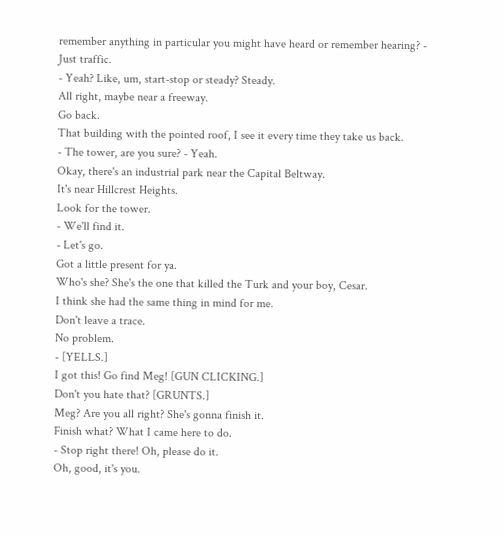remember anything in particular you might have heard or remember hearing? - Just traffic.
- Yeah? Like, um, start-stop or steady? Steady.
All right, maybe near a freeway.
Go back.
That building with the pointed roof, I see it every time they take us back.
- The tower, are you sure? - Yeah.
Okay, there's an industrial park near the Capital Beltway.
It's near Hillcrest Heights.
Look for the tower.
- We'll find it.
- Let's go.
Got a little present for ya.
Who's she? She's the one that killed the Turk and your boy, Cesar.
I think she had the same thing in mind for me.
Don't leave a trace.
No problem.
- [YELLS.]
I got this! Go find Meg! [GUN CLICKING.]
Don't you hate that? [GRUNTS.]
Meg? Are you all right? She's gonna finish it.
Finish what? What I came here to do.
- Stop right there! Oh, please do it.
Oh, good, it's you.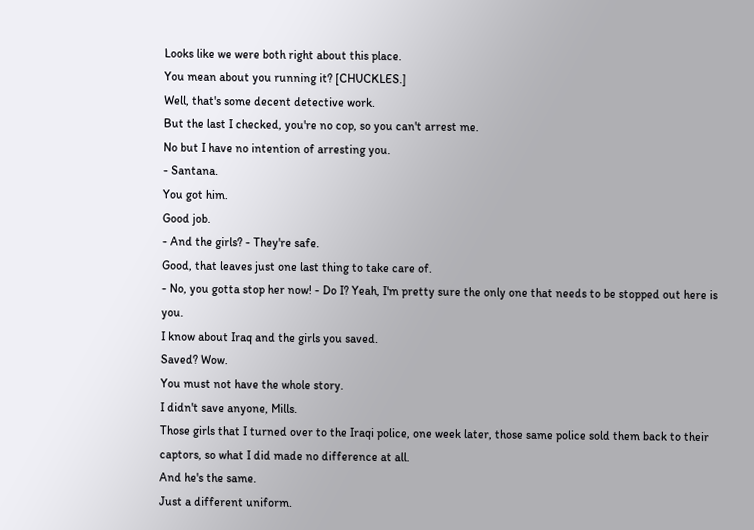Looks like we were both right about this place.
You mean about you running it? [CHUCKLES.]
Well, that's some decent detective work.
But the last I checked, you're no cop, so you can't arrest me.
No but I have no intention of arresting you.
- Santana.
You got him.
Good job.
- And the girls? - They're safe.
Good, that leaves just one last thing to take care of.
- No, you gotta stop her now! - Do I? Yeah, I'm pretty sure the only one that needs to be stopped out here is you.
I know about Iraq and the girls you saved.
Saved? Wow.
You must not have the whole story.
I didn't save anyone, Mills.
Those girls that I turned over to the Iraqi police, one week later, those same police sold them back to their captors, so what I did made no difference at all.
And he's the same.
Just a different uniform.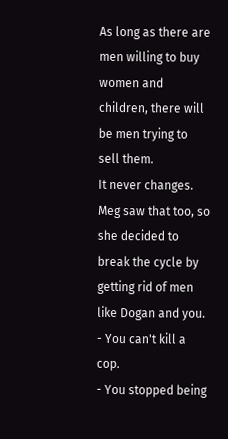As long as there are men willing to buy women and children, there will be men trying to sell them.
It never changes.
Meg saw that too, so she decided to break the cycle by getting rid of men like Dogan and you.
- You can't kill a cop.
- You stopped being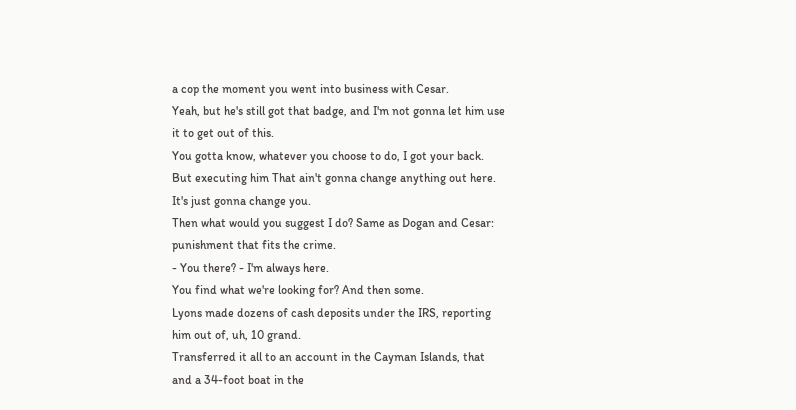a cop the moment you went into business with Cesar.
Yeah, but he's still got that badge, and I'm not gonna let him use it to get out of this.
You gotta know, whatever you choose to do, I got your back.
But executing him That ain't gonna change anything out here.
It's just gonna change you.
Then what would you suggest I do? Same as Dogan and Cesar: punishment that fits the crime.
- You there? - I'm always here.
You find what we're looking for? And then some.
Lyons made dozens of cash deposits under the IRS, reporting him out of, uh, 10 grand.
Transferred it all to an account in the Cayman Islands, that and a 34-foot boat in the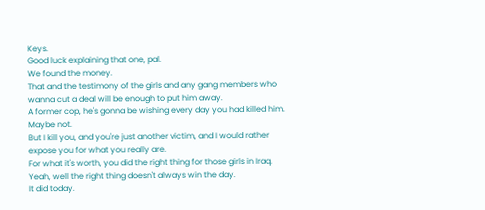Keys.
Good luck explaining that one, pal.
We found the money.
That and the testimony of the girls and any gang members who wanna cut a deal will be enough to put him away.
A former cop, he's gonna be wishing every day you had killed him.
Maybe not.
But I kill you, and you're just another victim, and I would rather expose you for what you really are.
For what it's worth, you did the right thing for those girls in Iraq.
Yeah, well the right thing doesn't always win the day.
It did today.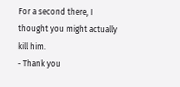For a second there, I thought you might actually kill him.
- Thank you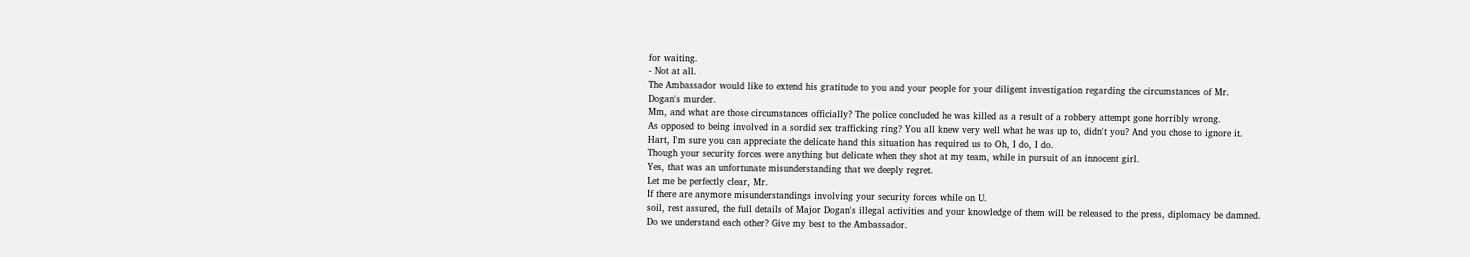for waiting.
- Not at all.
The Ambassador would like to extend his gratitude to you and your people for your diligent investigation regarding the circumstances of Mr.
Dogan's murder.
Mm, and what are those circumstances officially? The police concluded he was killed as a result of a robbery attempt gone horribly wrong.
As opposed to being involved in a sordid sex trafficking ring? You all knew very well what he was up to, didn't you? And you chose to ignore it.
Hart, I'm sure you can appreciate the delicate hand this situation has required us to Oh, I do, I do.
Though your security forces were anything but delicate when they shot at my team, while in pursuit of an innocent girl.
Yes, that was an unfortunate misunderstanding that we deeply regret.
Let me be perfectly clear, Mr.
If there are anymore misunderstandings involving your security forces while on U.
soil, rest assured, the full details of Major Dogan's illegal activities and your knowledge of them will be released to the press, diplomacy be damned.
Do we understand each other? Give my best to the Ambassador.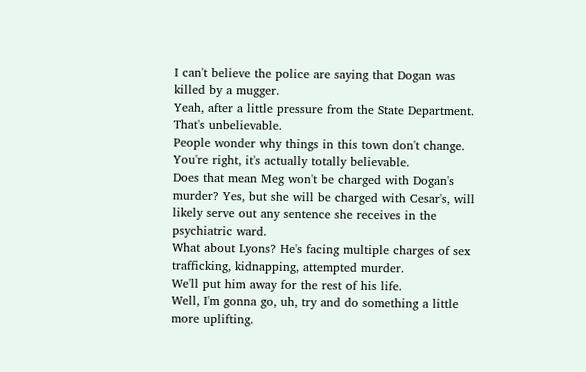I can't believe the police are saying that Dogan was killed by a mugger.
Yeah, after a little pressure from the State Department.
That's unbelievable.
People wonder why things in this town don't change.
You're right, it's actually totally believable.
Does that mean Meg won't be charged with Dogan's murder? Yes, but she will be charged with Cesar's, will likely serve out any sentence she receives in the psychiatric ward.
What about Lyons? He's facing multiple charges of sex trafficking, kidnapping, attempted murder.
We'll put him away for the rest of his life.
Well, I'm gonna go, uh, try and do something a little more uplifting.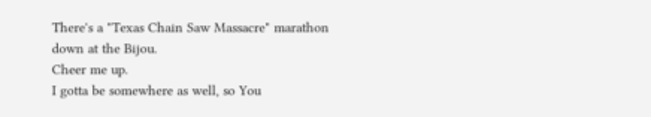There's a "Texas Chain Saw Massacre" marathon down at the Bijou.
Cheer me up.
I gotta be somewhere as well, so You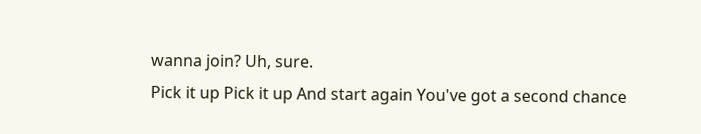wanna join? Uh, sure.
Pick it up Pick it up And start again You've got a second chance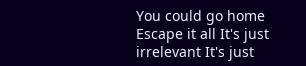You could go home Escape it all It's just irrelevant It's just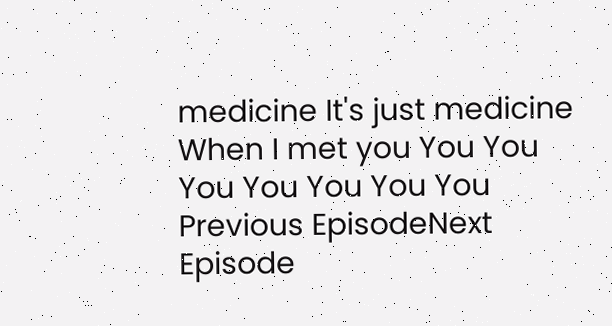medicine It's just medicine When I met you You You You You You You You
Previous EpisodeNext Episode